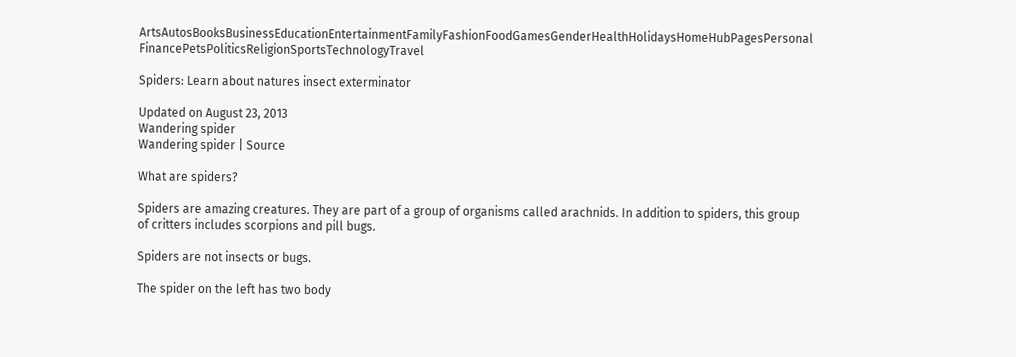ArtsAutosBooksBusinessEducationEntertainmentFamilyFashionFoodGamesGenderHealthHolidaysHomeHubPagesPersonal FinancePetsPoliticsReligionSportsTechnologyTravel

Spiders: Learn about natures insect exterminator

Updated on August 23, 2013
Wandering spider
Wandering spider | Source

What are spiders?

Spiders are amazing creatures. They are part of a group of organisms called arachnids. In addition to spiders, this group of critters includes scorpions and pill bugs.

Spiders are not insects or bugs.

The spider on the left has two body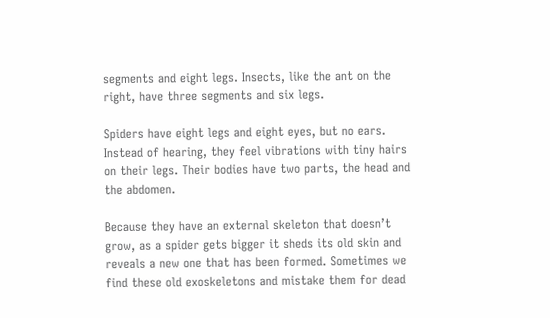segments and eight legs. Insects, like the ant on the right, have three segments and six legs.

Spiders have eight legs and eight eyes, but no ears. Instead of hearing, they feel vibrations with tiny hairs on their legs. Their bodies have two parts, the head and the abdomen.

Because they have an external skeleton that doesn’t grow, as a spider gets bigger it sheds its old skin and reveals a new one that has been formed. Sometimes we find these old exoskeletons and mistake them for dead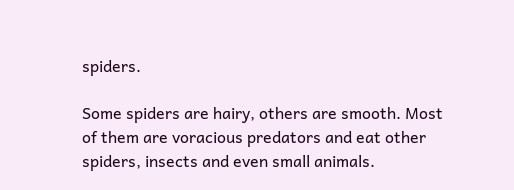spiders.

Some spiders are hairy, others are smooth. Most of them are voracious predators and eat other spiders, insects and even small animals.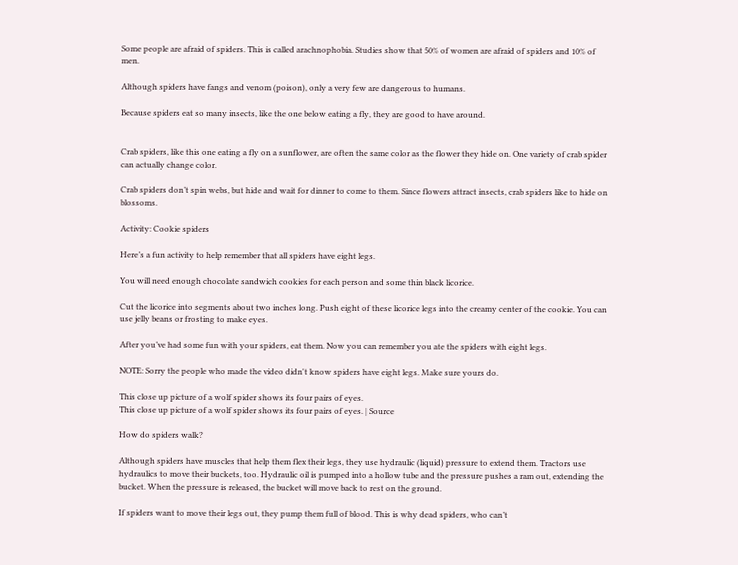Some people are afraid of spiders. This is called arachnophobia. Studies show that 50% of women are afraid of spiders and 10% of men.

Although spiders have fangs and venom (poison), only a very few are dangerous to humans.

Because spiders eat so many insects, like the one below eating a fly, they are good to have around.


Crab spiders, like this one eating a fly on a sunflower, are often the same color as the flower they hide on. One variety of crab spider can actually change color.

Crab spiders don’t spin webs, but hide and wait for dinner to come to them. Since flowers attract insects, crab spiders like to hide on blossoms.

Activity: Cookie spiders

Here’s a fun activity to help remember that all spiders have eight legs.

You will need enough chocolate sandwich cookies for each person and some thin black licorice.

Cut the licorice into segments about two inches long. Push eight of these licorice legs into the creamy center of the cookie. You can use jelly beans or frosting to make eyes.

After you’ve had some fun with your spiders, eat them. Now you can remember you ate the spiders with eight legs.

NOTE: Sorry the people who made the video didn't know spiders have eight legs. Make sure yours do.

This close up picture of a wolf spider shows its four pairs of eyes.
This close up picture of a wolf spider shows its four pairs of eyes. | Source

How do spiders walk?

Although spiders have muscles that help them flex their legs, they use hydraulic (liquid) pressure to extend them. Tractors use hydraulics to move their buckets, too. Hydraulic oil is pumped into a hollow tube and the pressure pushes a ram out, extending the bucket. When the pressure is released, the bucket will move back to rest on the ground.

If spiders want to move their legs out, they pump them full of blood. This is why dead spiders, who can’t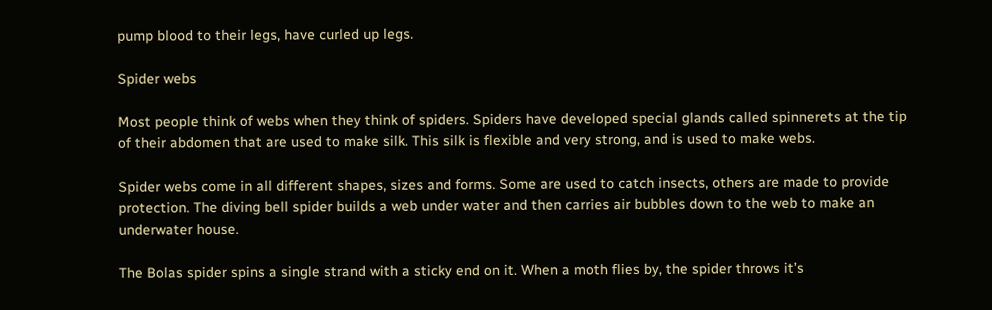pump blood to their legs, have curled up legs.

Spider webs

Most people think of webs when they think of spiders. Spiders have developed special glands called spinnerets at the tip of their abdomen that are used to make silk. This silk is flexible and very strong, and is used to make webs.

Spider webs come in all different shapes, sizes and forms. Some are used to catch insects, others are made to provide protection. The diving bell spider builds a web under water and then carries air bubbles down to the web to make an underwater house.

The Bolas spider spins a single strand with a sticky end on it. When a moth flies by, the spider throws it’s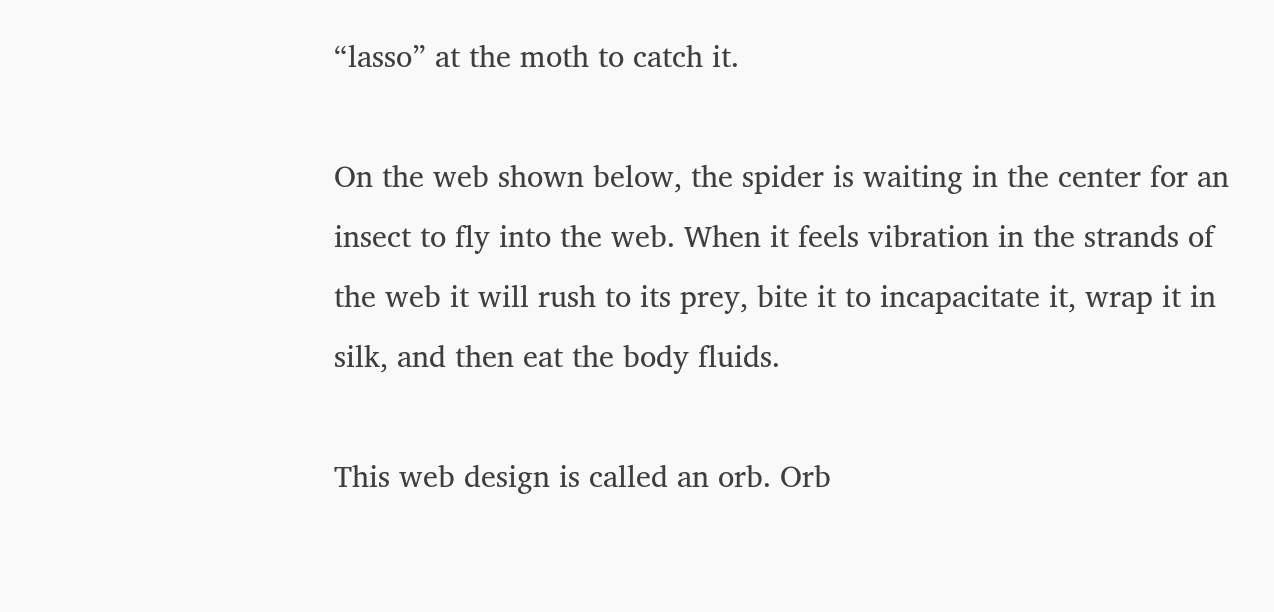“lasso” at the moth to catch it.

On the web shown below, the spider is waiting in the center for an insect to fly into the web. When it feels vibration in the strands of the web it will rush to its prey, bite it to incapacitate it, wrap it in silk, and then eat the body fluids.

This web design is called an orb. Orb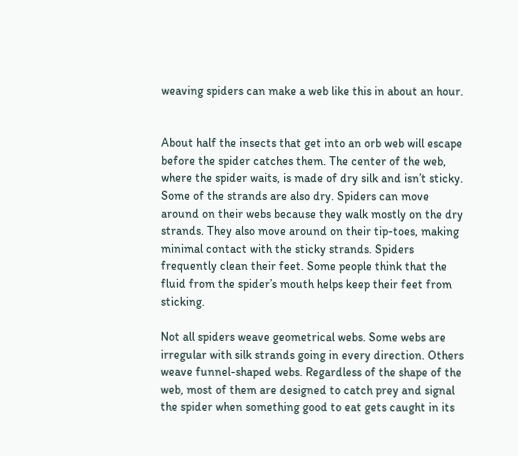weaving spiders can make a web like this in about an hour.


About half the insects that get into an orb web will escape before the spider catches them. The center of the web, where the spider waits, is made of dry silk and isn’t sticky. Some of the strands are also dry. Spiders can move around on their webs because they walk mostly on the dry strands. They also move around on their tip-toes, making minimal contact with the sticky strands. Spiders frequently clean their feet. Some people think that the fluid from the spider’s mouth helps keep their feet from sticking.

Not all spiders weave geometrical webs. Some webs are irregular with silk strands going in every direction. Others weave funnel-shaped webs. Regardless of the shape of the web, most of them are designed to catch prey and signal the spider when something good to eat gets caught in its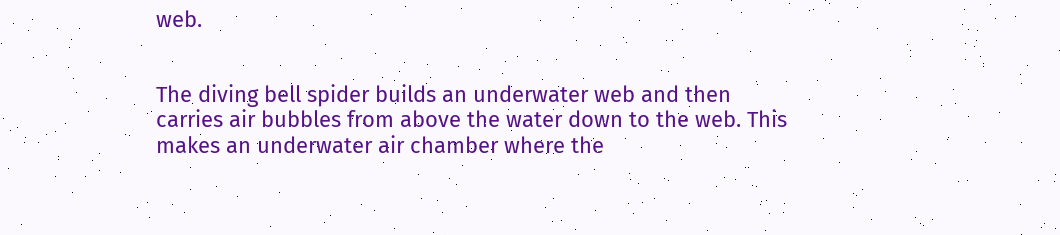web.


The diving bell spider builds an underwater web and then carries air bubbles from above the water down to the web. This makes an underwater air chamber where the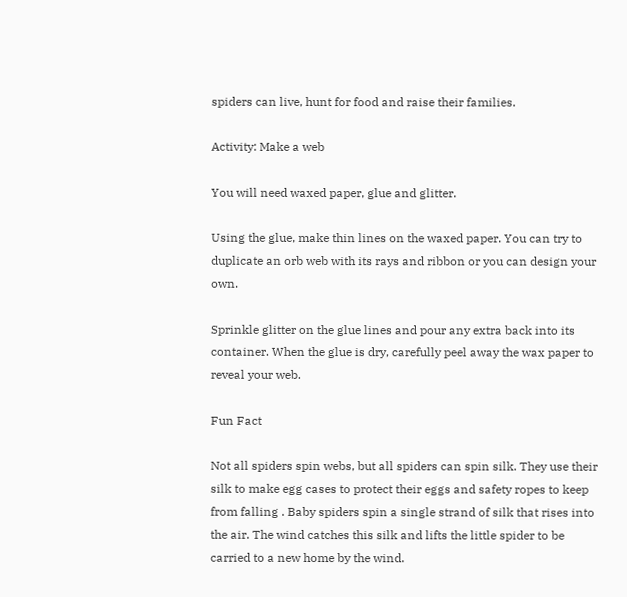spiders can live, hunt for food and raise their families.

Activity: Make a web

You will need waxed paper, glue and glitter.

Using the glue, make thin lines on the waxed paper. You can try to duplicate an orb web with its rays and ribbon or you can design your own.

Sprinkle glitter on the glue lines and pour any extra back into its container. When the glue is dry, carefully peel away the wax paper to reveal your web.

Fun Fact

Not all spiders spin webs, but all spiders can spin silk. They use their silk to make egg cases to protect their eggs and safety ropes to keep from falling . Baby spiders spin a single strand of silk that rises into the air. The wind catches this silk and lifts the little spider to be carried to a new home by the wind.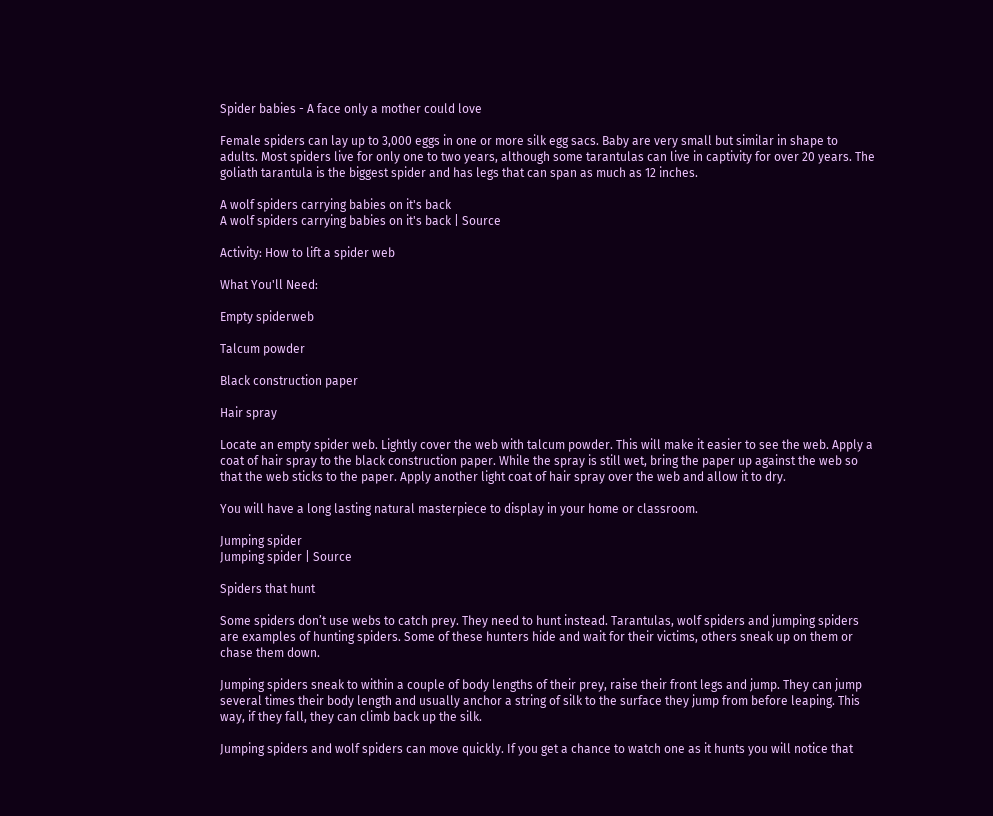Spider babies - A face only a mother could love

Female spiders can lay up to 3,000 eggs in one or more silk egg sacs. Baby are very small but similar in shape to adults. Most spiders live for only one to two years, although some tarantulas can live in captivity for over 20 years. The goliath tarantula is the biggest spider and has legs that can span as much as 12 inches.

A wolf spiders carrying babies on it's back
A wolf spiders carrying babies on it's back | Source

Activity: How to lift a spider web

What You'll Need:

Empty spiderweb

Talcum powder

Black construction paper

Hair spray

Locate an empty spider web. Lightly cover the web with talcum powder. This will make it easier to see the web. Apply a coat of hair spray to the black construction paper. While the spray is still wet, bring the paper up against the web so that the web sticks to the paper. Apply another light coat of hair spray over the web and allow it to dry.

You will have a long lasting natural masterpiece to display in your home or classroom.

Jumping spider
Jumping spider | Source

Spiders that hunt

Some spiders don’t use webs to catch prey. They need to hunt instead. Tarantulas, wolf spiders and jumping spiders are examples of hunting spiders. Some of these hunters hide and wait for their victims, others sneak up on them or chase them down.

Jumping spiders sneak to within a couple of body lengths of their prey, raise their front legs and jump. They can jump several times their body length and usually anchor a string of silk to the surface they jump from before leaping. This way, if they fall, they can climb back up the silk.

Jumping spiders and wolf spiders can move quickly. If you get a chance to watch one as it hunts you will notice that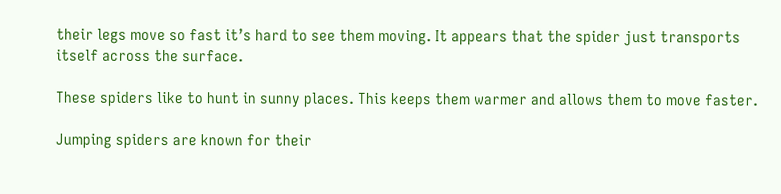their legs move so fast it’s hard to see them moving. It appears that the spider just transports itself across the surface.

These spiders like to hunt in sunny places. This keeps them warmer and allows them to move faster.

Jumping spiders are known for their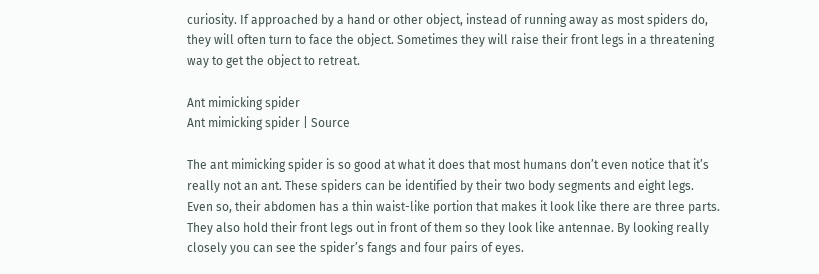curiosity. If approached by a hand or other object, instead of running away as most spiders do, they will often turn to face the object. Sometimes they will raise their front legs in a threatening way to get the object to retreat.

Ant mimicking spider
Ant mimicking spider | Source

The ant mimicking spider is so good at what it does that most humans don’t even notice that it’s really not an ant. These spiders can be identified by their two body segments and eight legs. Even so, their abdomen has a thin waist-like portion that makes it look like there are three parts. They also hold their front legs out in front of them so they look like antennae. By looking really closely you can see the spider’s fangs and four pairs of eyes.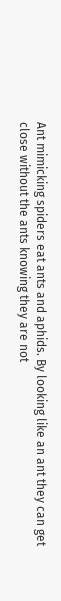Ant mimicking spiders eat ants and aphids. By looking like an ant they can get close without the ants knowing they are not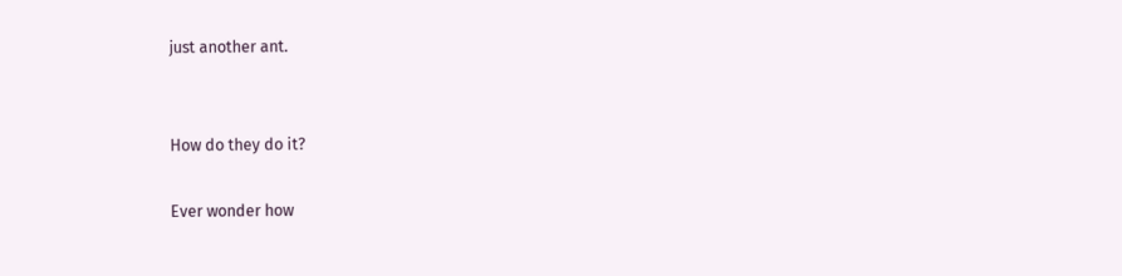just another ant.


How do they do it?

Ever wonder how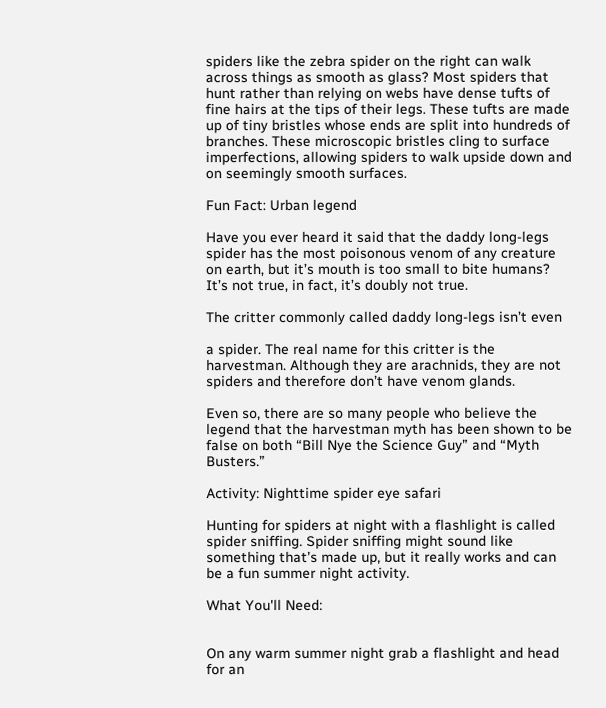spiders like the zebra spider on the right can walk across things as smooth as glass? Most spiders that hunt rather than relying on webs have dense tufts of fine hairs at the tips of their legs. These tufts are made up of tiny bristles whose ends are split into hundreds of branches. These microscopic bristles cling to surface imperfections, allowing spiders to walk upside down and on seemingly smooth surfaces.

Fun Fact: Urban legend

Have you ever heard it said that the daddy long-legs spider has the most poisonous venom of any creature on earth, but it’s mouth is too small to bite humans? It’s not true, in fact, it’s doubly not true.

The critter commonly called daddy long-legs isn’t even

a spider. The real name for this critter is the harvestman. Although they are arachnids, they are not spiders and therefore don’t have venom glands.

Even so, there are so many people who believe the legend that the harvestman myth has been shown to be false on both “Bill Nye the Science Guy” and “Myth Busters.”

Activity: Nighttime spider eye safari

Hunting for spiders at night with a flashlight is called spider sniffing. Spider sniffing might sound like something that’s made up, but it really works and can be a fun summer night activity.

What You'll Need:


On any warm summer night grab a flashlight and head for an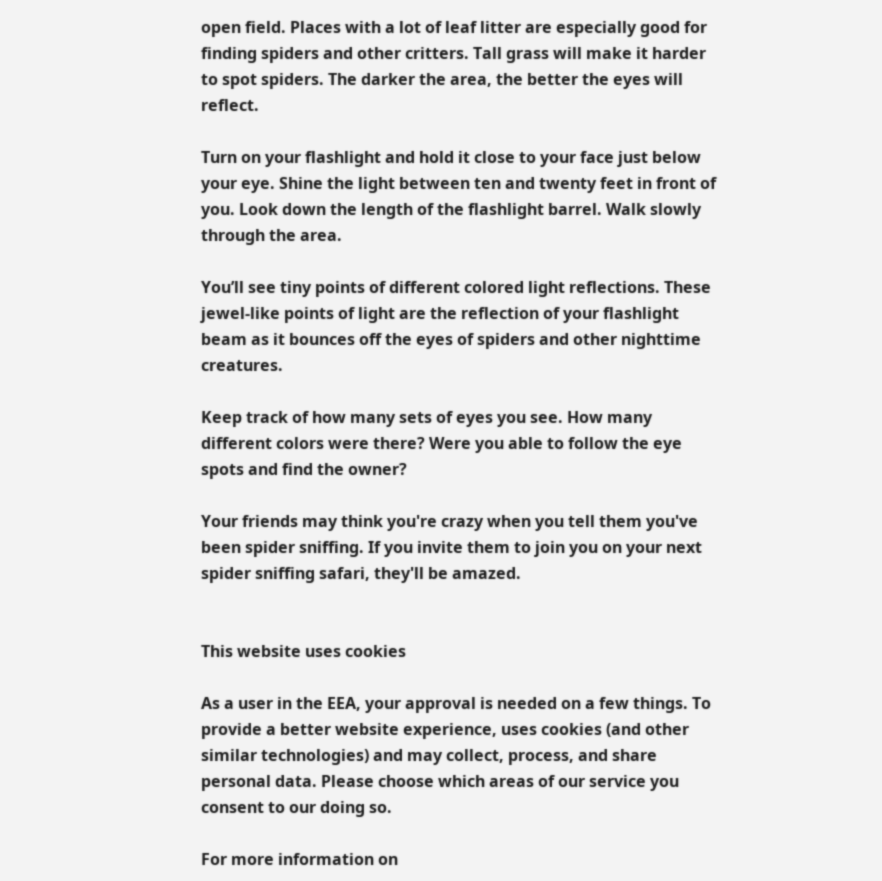open field. Places with a lot of leaf litter are especially good for finding spiders and other critters. Tall grass will make it harder to spot spiders. The darker the area, the better the eyes will reflect.

Turn on your flashlight and hold it close to your face just below your eye. Shine the light between ten and twenty feet in front of you. Look down the length of the flashlight barrel. Walk slowly through the area.

You’ll see tiny points of different colored light reflections. These jewel-like points of light are the reflection of your flashlight beam as it bounces off the eyes of spiders and other nighttime creatures.

Keep track of how many sets of eyes you see. How many different colors were there? Were you able to follow the eye spots and find the owner?

Your friends may think you're crazy when you tell them you've been spider sniffing. If you invite them to join you on your next spider sniffing safari, they'll be amazed.


This website uses cookies

As a user in the EEA, your approval is needed on a few things. To provide a better website experience, uses cookies (and other similar technologies) and may collect, process, and share personal data. Please choose which areas of our service you consent to our doing so.

For more information on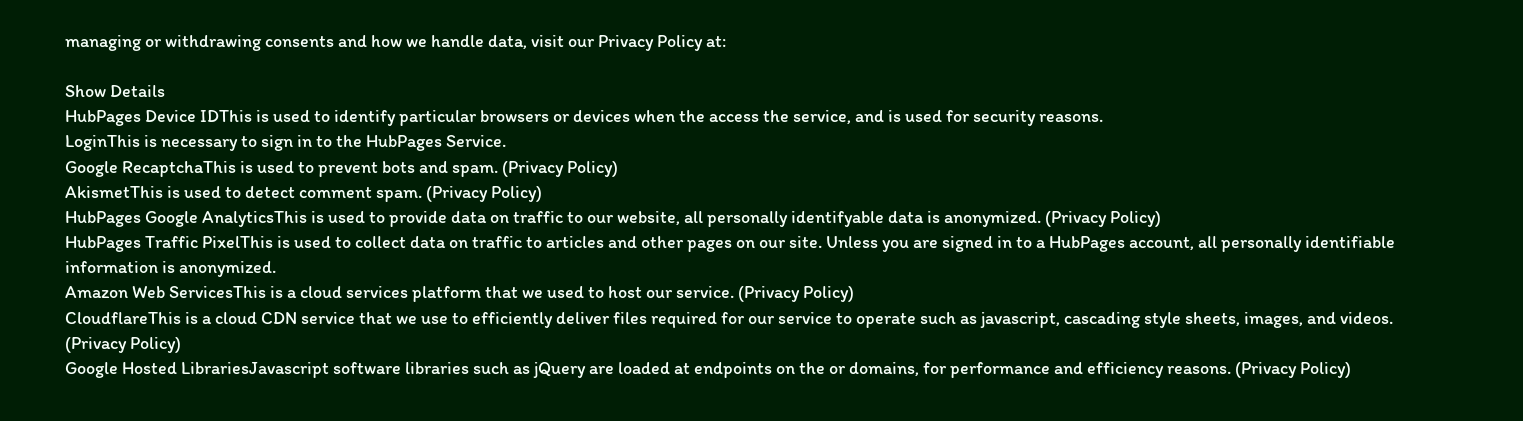managing or withdrawing consents and how we handle data, visit our Privacy Policy at:

Show Details
HubPages Device IDThis is used to identify particular browsers or devices when the access the service, and is used for security reasons.
LoginThis is necessary to sign in to the HubPages Service.
Google RecaptchaThis is used to prevent bots and spam. (Privacy Policy)
AkismetThis is used to detect comment spam. (Privacy Policy)
HubPages Google AnalyticsThis is used to provide data on traffic to our website, all personally identifyable data is anonymized. (Privacy Policy)
HubPages Traffic PixelThis is used to collect data on traffic to articles and other pages on our site. Unless you are signed in to a HubPages account, all personally identifiable information is anonymized.
Amazon Web ServicesThis is a cloud services platform that we used to host our service. (Privacy Policy)
CloudflareThis is a cloud CDN service that we use to efficiently deliver files required for our service to operate such as javascript, cascading style sheets, images, and videos. (Privacy Policy)
Google Hosted LibrariesJavascript software libraries such as jQuery are loaded at endpoints on the or domains, for performance and efficiency reasons. (Privacy Policy)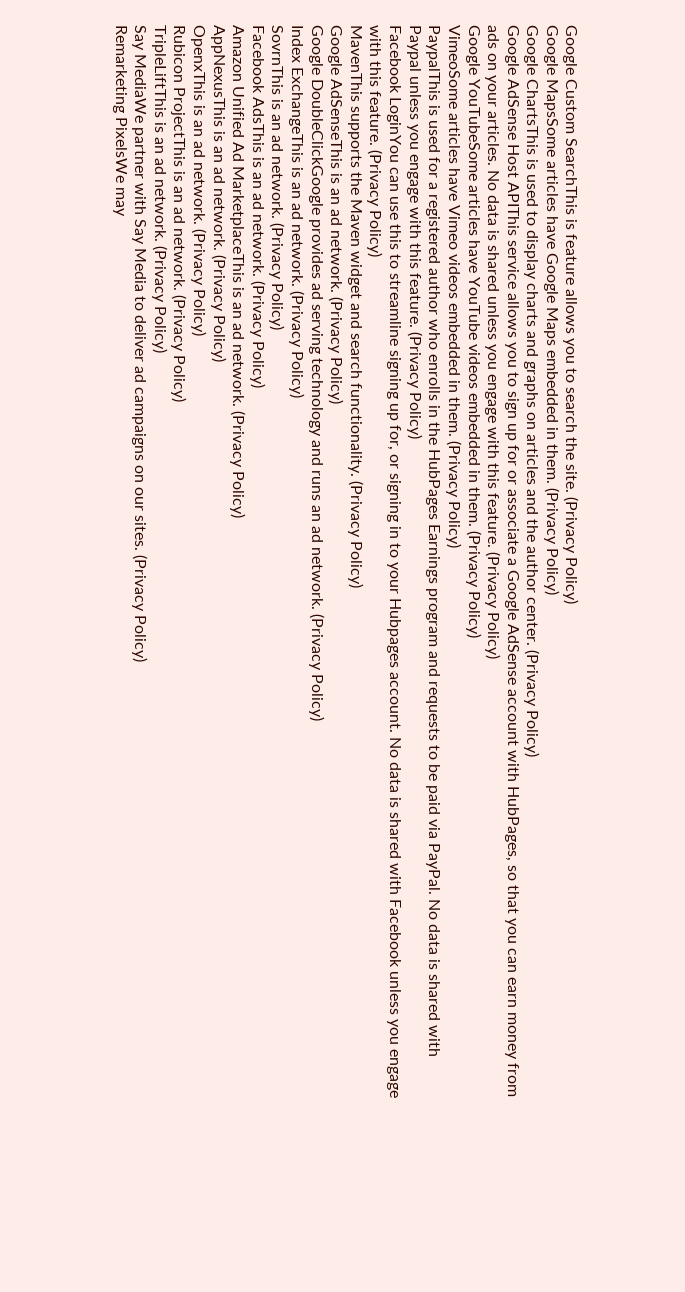Google Custom SearchThis is feature allows you to search the site. (Privacy Policy)
Google MapsSome articles have Google Maps embedded in them. (Privacy Policy)
Google ChartsThis is used to display charts and graphs on articles and the author center. (Privacy Policy)
Google AdSense Host APIThis service allows you to sign up for or associate a Google AdSense account with HubPages, so that you can earn money from ads on your articles. No data is shared unless you engage with this feature. (Privacy Policy)
Google YouTubeSome articles have YouTube videos embedded in them. (Privacy Policy)
VimeoSome articles have Vimeo videos embedded in them. (Privacy Policy)
PaypalThis is used for a registered author who enrolls in the HubPages Earnings program and requests to be paid via PayPal. No data is shared with Paypal unless you engage with this feature. (Privacy Policy)
Facebook LoginYou can use this to streamline signing up for, or signing in to your Hubpages account. No data is shared with Facebook unless you engage with this feature. (Privacy Policy)
MavenThis supports the Maven widget and search functionality. (Privacy Policy)
Google AdSenseThis is an ad network. (Privacy Policy)
Google DoubleClickGoogle provides ad serving technology and runs an ad network. (Privacy Policy)
Index ExchangeThis is an ad network. (Privacy Policy)
SovrnThis is an ad network. (Privacy Policy)
Facebook AdsThis is an ad network. (Privacy Policy)
Amazon Unified Ad MarketplaceThis is an ad network. (Privacy Policy)
AppNexusThis is an ad network. (Privacy Policy)
OpenxThis is an ad network. (Privacy Policy)
Rubicon ProjectThis is an ad network. (Privacy Policy)
TripleLiftThis is an ad network. (Privacy Policy)
Say MediaWe partner with Say Media to deliver ad campaigns on our sites. (Privacy Policy)
Remarketing PixelsWe may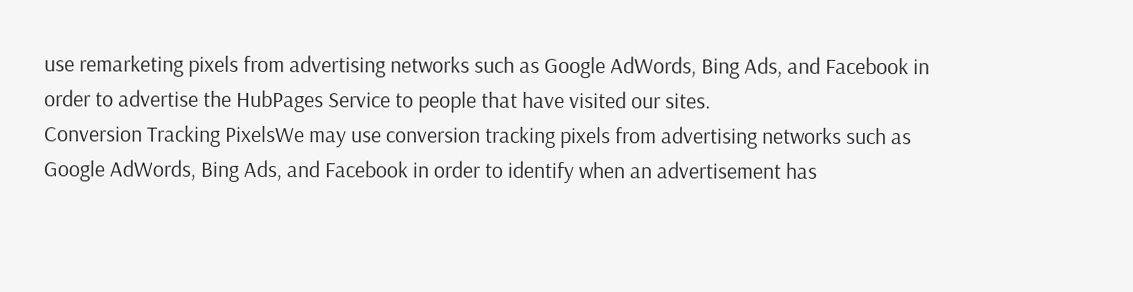use remarketing pixels from advertising networks such as Google AdWords, Bing Ads, and Facebook in order to advertise the HubPages Service to people that have visited our sites.
Conversion Tracking PixelsWe may use conversion tracking pixels from advertising networks such as Google AdWords, Bing Ads, and Facebook in order to identify when an advertisement has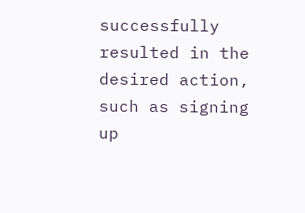successfully resulted in the desired action, such as signing up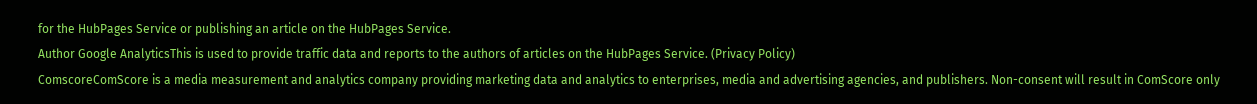for the HubPages Service or publishing an article on the HubPages Service.
Author Google AnalyticsThis is used to provide traffic data and reports to the authors of articles on the HubPages Service. (Privacy Policy)
ComscoreComScore is a media measurement and analytics company providing marketing data and analytics to enterprises, media and advertising agencies, and publishers. Non-consent will result in ComScore only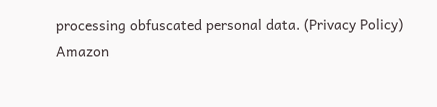processing obfuscated personal data. (Privacy Policy)
Amazon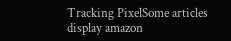Tracking PixelSome articles display amazon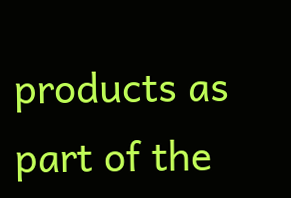products as part of the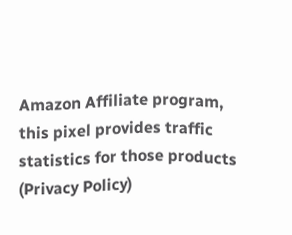Amazon Affiliate program, this pixel provides traffic statistics for those products (Privacy Policy)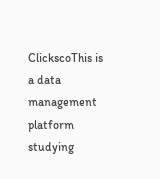ClickscoThis is a data management platform studying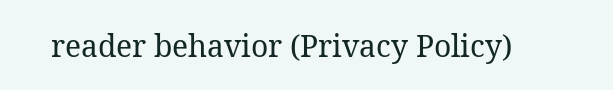reader behavior (Privacy Policy)